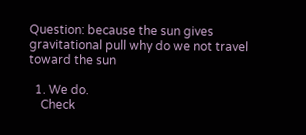Question: because the sun gives gravitational pull why do we not travel toward the sun

  1. We do.
    Check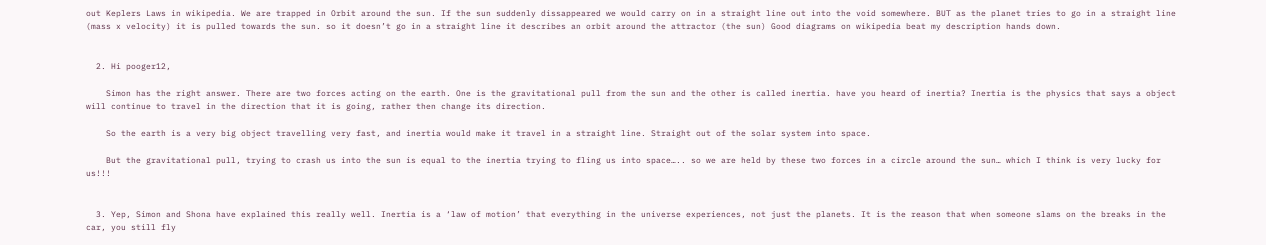out Keplers Laws in wikipedia. We are trapped in Orbit around the sun. If the sun suddenly dissappeared we would carry on in a straight line out into the void somewhere. BUT as the planet tries to go in a straight line (mass x velocity) it is pulled towards the sun. so it doesn’t go in a straight line it describes an orbit around the attractor (the sun) Good diagrams on wikipedia beat my description hands down.


  2. Hi pooger12,

    Simon has the right answer. There are two forces acting on the earth. One is the gravitational pull from the sun and the other is called inertia. have you heard of inertia? Inertia is the physics that says a object will continue to travel in the direction that it is going, rather then change its direction.

    So the earth is a very big object travelling very fast, and inertia would make it travel in a straight line. Straight out of the solar system into space.

    But the gravitational pull, trying to crash us into the sun is equal to the inertia trying to fling us into space….. so we are held by these two forces in a circle around the sun… which I think is very lucky for us!!!


  3. Yep, Simon and Shona have explained this really well. Inertia is a ‘law of motion’ that everything in the universe experiences, not just the planets. It is the reason that when someone slams on the breaks in the car, you still fly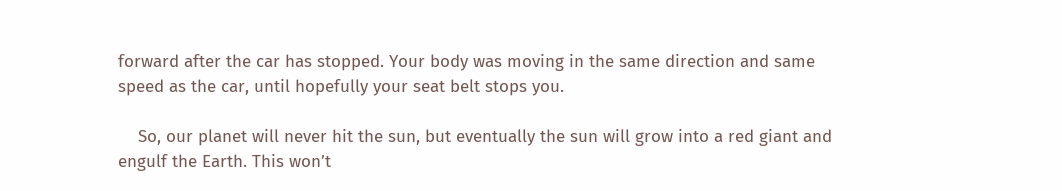forward after the car has stopped. Your body was moving in the same direction and same speed as the car, until hopefully your seat belt stops you.

    So, our planet will never hit the sun, but eventually the sun will grow into a red giant and engulf the Earth. This won’t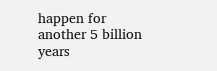happen for another 5 billion years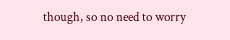though, so no need to worry